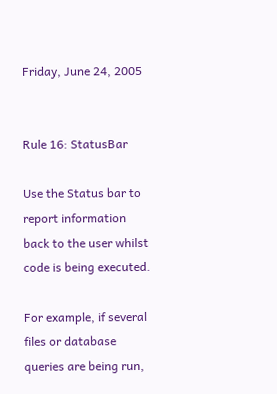Friday, June 24, 2005


Rule 16: StatusBar

Use the Status bar to report information back to the user whilst code is being executed.

For example, if several files or database queries are being run,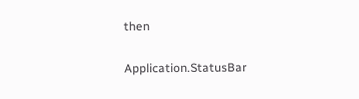then

Application.StatusBar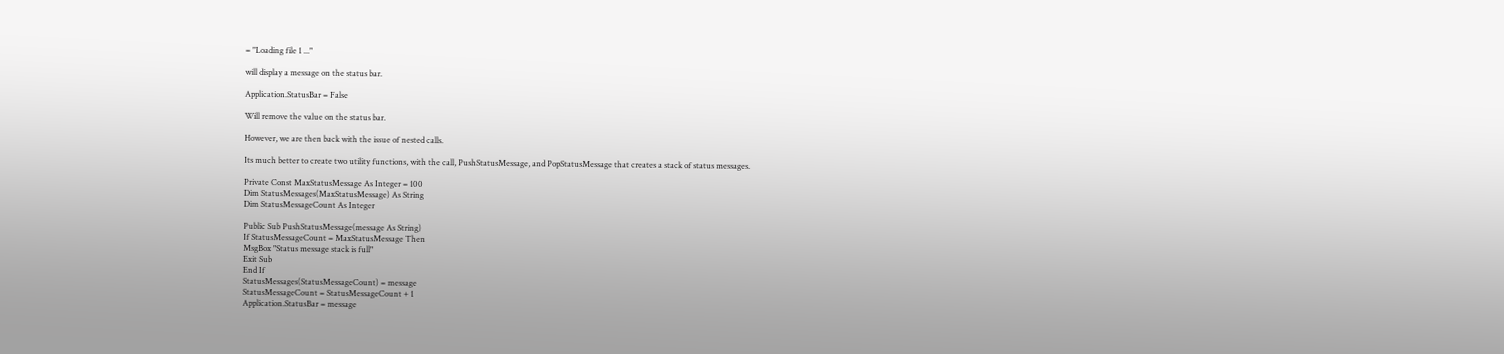= "Loading file 1 ..."

will display a message on the status bar.

Application.StatusBar = False

Will remove the value on the status bar.

However, we are then back with the issue of nested calls.

Its much better to create two utility functions, with the call, PushStatusMessage, and PopStatusMessage that creates a stack of status messages.

Private Const MaxStatusMessage As Integer = 100
Dim StatusMessages(MaxStatusMessage) As String
Dim StatusMessageCount As Integer

Public Sub PushStatusMessage(message As String)
If StatusMessageCount = MaxStatusMessage Then
MsgBox "Status message stack is full"
Exit Sub
End If
StatusMessages(StatusMessageCount) = message
StatusMessageCount = StatusMessageCount + 1
Application.StatusBar = message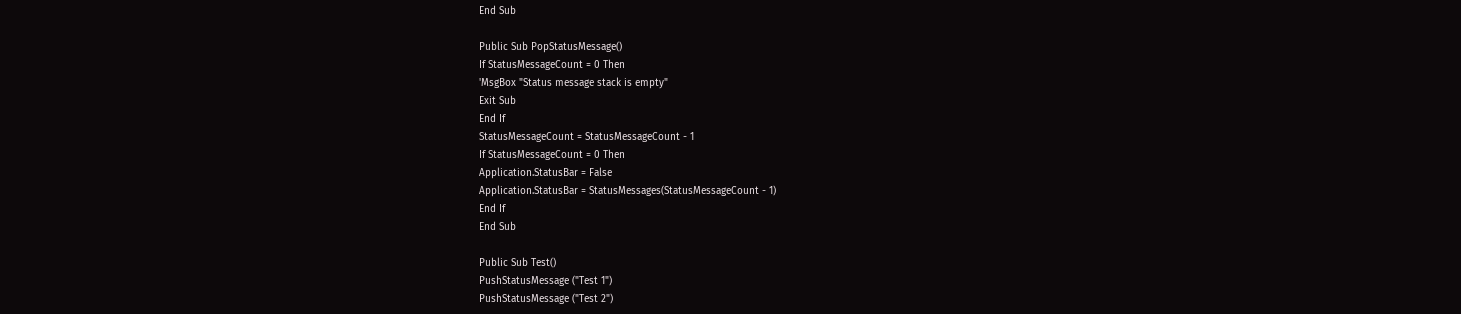End Sub

Public Sub PopStatusMessage()
If StatusMessageCount = 0 Then
'MsgBox "Status message stack is empty"
Exit Sub
End If
StatusMessageCount = StatusMessageCount - 1
If StatusMessageCount = 0 Then
Application.StatusBar = False
Application.StatusBar = StatusMessages(StatusMessageCount - 1)
End If
End Sub

Public Sub Test()
PushStatusMessage ("Test 1")
PushStatusMessage ("Test 2")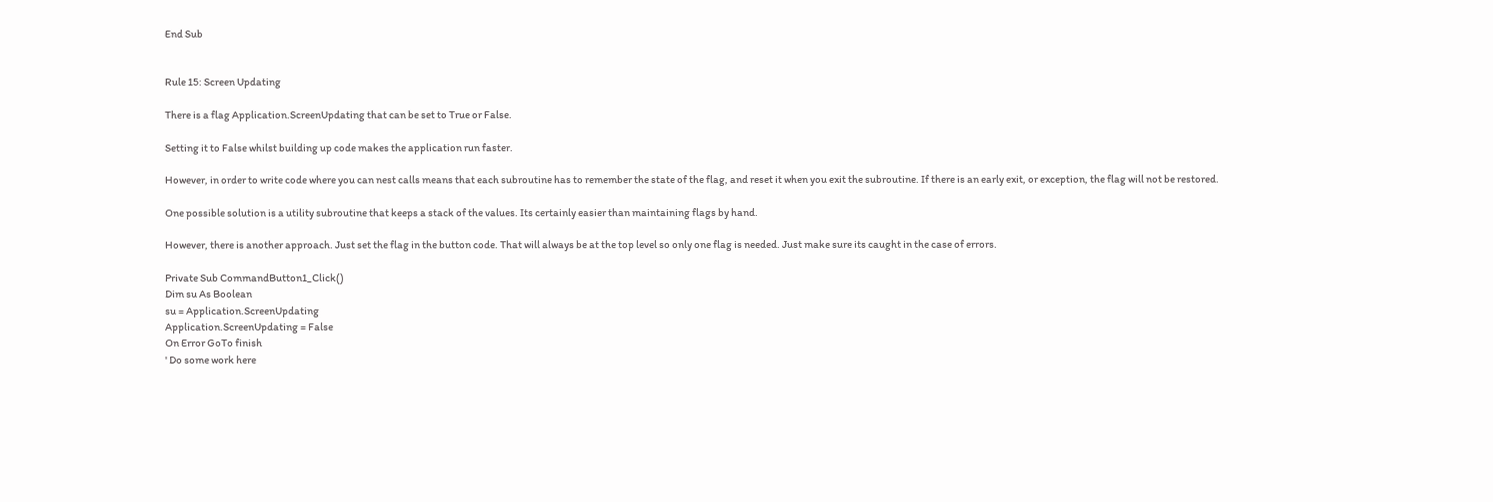End Sub


Rule 15: Screen Updating

There is a flag Application.ScreenUpdating that can be set to True or False.

Setting it to False whilst building up code makes the application run faster.

However, in order to write code where you can nest calls means that each subroutine has to remember the state of the flag, and reset it when you exit the subroutine. If there is an early exit, or exception, the flag will not be restored.

One possible solution is a utility subroutine that keeps a stack of the values. Its certainly easier than maintaining flags by hand.

However, there is another approach. Just set the flag in the button code. That will always be at the top level so only one flag is needed. Just make sure its caught in the case of errors.

Private Sub CommandButton1_Click()
Dim su As Boolean
su = Application.ScreenUpdating
Application.ScreenUpdating = False
On Error GoTo finish
' Do some work here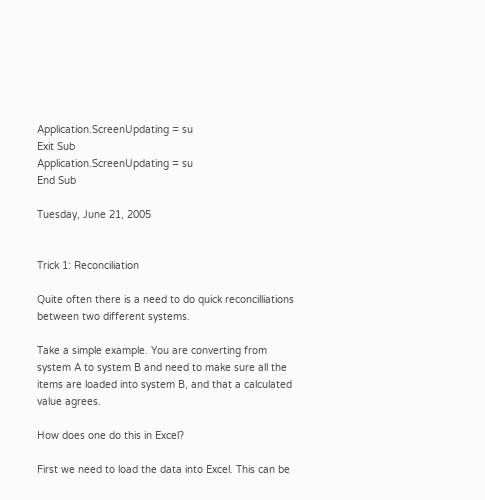Application.ScreenUpdating = su
Exit Sub
Application.ScreenUpdating = su
End Sub

Tuesday, June 21, 2005


Trick 1: Reconciliation

Quite often there is a need to do quick reconcilliations between two different systems.

Take a simple example. You are converting from system A to system B and need to make sure all the items are loaded into system B, and that a calculated value agrees.

How does one do this in Excel?

First we need to load the data into Excel. This can be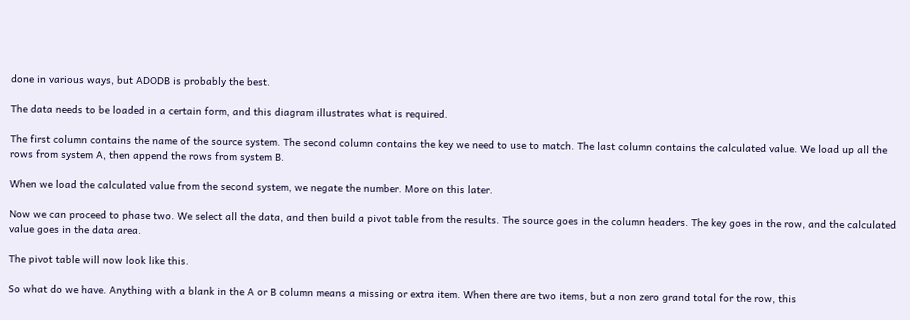done in various ways, but ADODB is probably the best.

The data needs to be loaded in a certain form, and this diagram illustrates what is required.

The first column contains the name of the source system. The second column contains the key we need to use to match. The last column contains the calculated value. We load up all the rows from system A, then append the rows from system B.

When we load the calculated value from the second system, we negate the number. More on this later.

Now we can proceed to phase two. We select all the data, and then build a pivot table from the results. The source goes in the column headers. The key goes in the row, and the calculated value goes in the data area.

The pivot table will now look like this.

So what do we have. Anything with a blank in the A or B column means a missing or extra item. When there are two items, but a non zero grand total for the row, this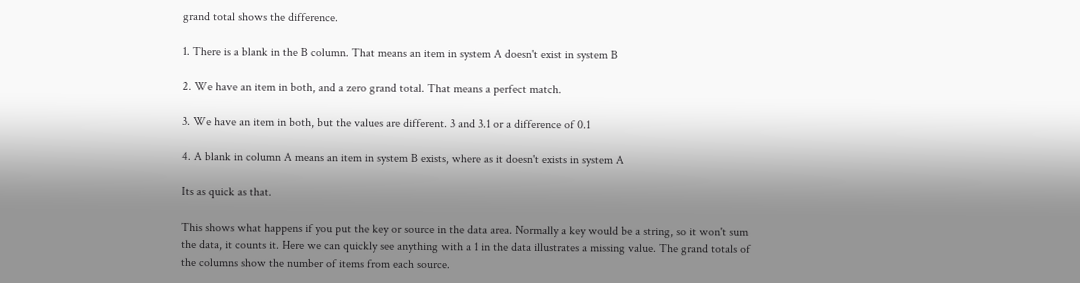grand total shows the difference.

1. There is a blank in the B column. That means an item in system A doesn't exist in system B

2. We have an item in both, and a zero grand total. That means a perfect match.

3. We have an item in both, but the values are different. 3 and 3.1 or a difference of 0.1

4. A blank in column A means an item in system B exists, where as it doesn't exists in system A

Its as quick as that.

This shows what happens if you put the key or source in the data area. Normally a key would be a string, so it won't sum the data, it counts it. Here we can quickly see anything with a 1 in the data illustrates a missing value. The grand totals of the columns show the number of items from each source.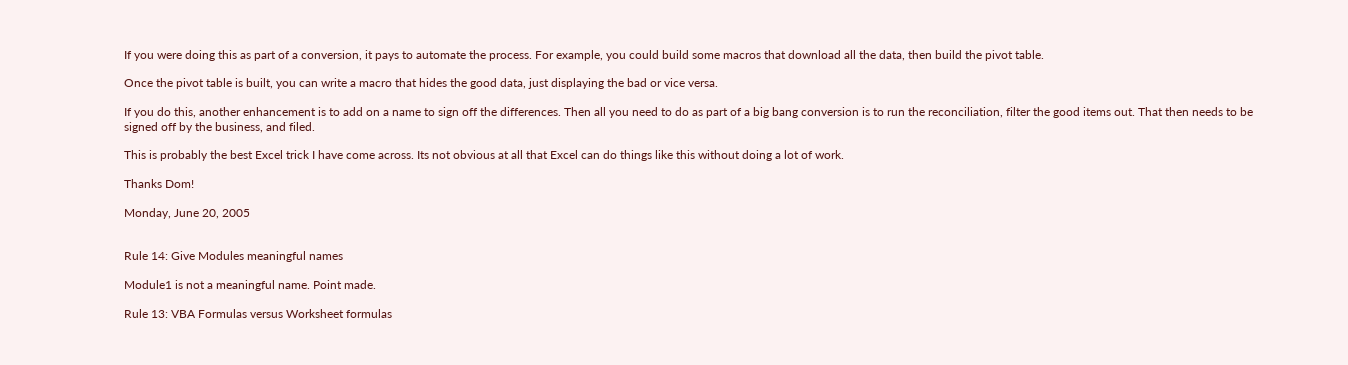If you were doing this as part of a conversion, it pays to automate the process. For example, you could build some macros that download all the data, then build the pivot table.

Once the pivot table is built, you can write a macro that hides the good data, just displaying the bad or vice versa.

If you do this, another enhancement is to add on a name to sign off the differences. Then all you need to do as part of a big bang conversion is to run the reconciliation, filter the good items out. That then needs to be signed off by the business, and filed.

This is probably the best Excel trick I have come across. Its not obvious at all that Excel can do things like this without doing a lot of work.

Thanks Dom!

Monday, June 20, 2005


Rule 14: Give Modules meaningful names

Module1 is not a meaningful name. Point made.

Rule 13: VBA Formulas versus Worksheet formulas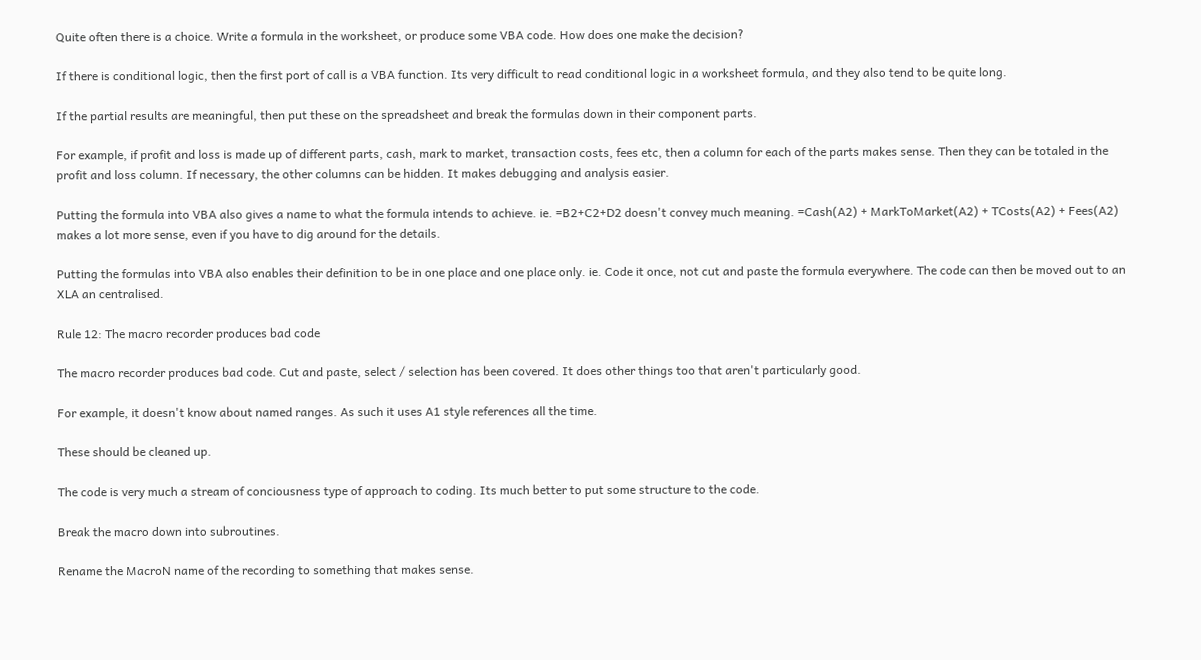Quite often there is a choice. Write a formula in the worksheet, or produce some VBA code. How does one make the decision?

If there is conditional logic, then the first port of call is a VBA function. Its very difficult to read conditional logic in a worksheet formula, and they also tend to be quite long.

If the partial results are meaningful, then put these on the spreadsheet and break the formulas down in their component parts.

For example, if profit and loss is made up of different parts, cash, mark to market, transaction costs, fees etc, then a column for each of the parts makes sense. Then they can be totaled in the profit and loss column. If necessary, the other columns can be hidden. It makes debugging and analysis easier.

Putting the formula into VBA also gives a name to what the formula intends to achieve. ie. =B2+C2+D2 doesn't convey much meaning. =Cash(A2) + MarkToMarket(A2) + TCosts(A2) + Fees(A2) makes a lot more sense, even if you have to dig around for the details.

Putting the formulas into VBA also enables their definition to be in one place and one place only. ie. Code it once, not cut and paste the formula everywhere. The code can then be moved out to an XLA an centralised.

Rule 12: The macro recorder produces bad code

The macro recorder produces bad code. Cut and paste, select / selection has been covered. It does other things too that aren't particularly good.

For example, it doesn't know about named ranges. As such it uses A1 style references all the time.

These should be cleaned up.

The code is very much a stream of conciousness type of approach to coding. Its much better to put some structure to the code.

Break the macro down into subroutines.

Rename the MacroN name of the recording to something that makes sense.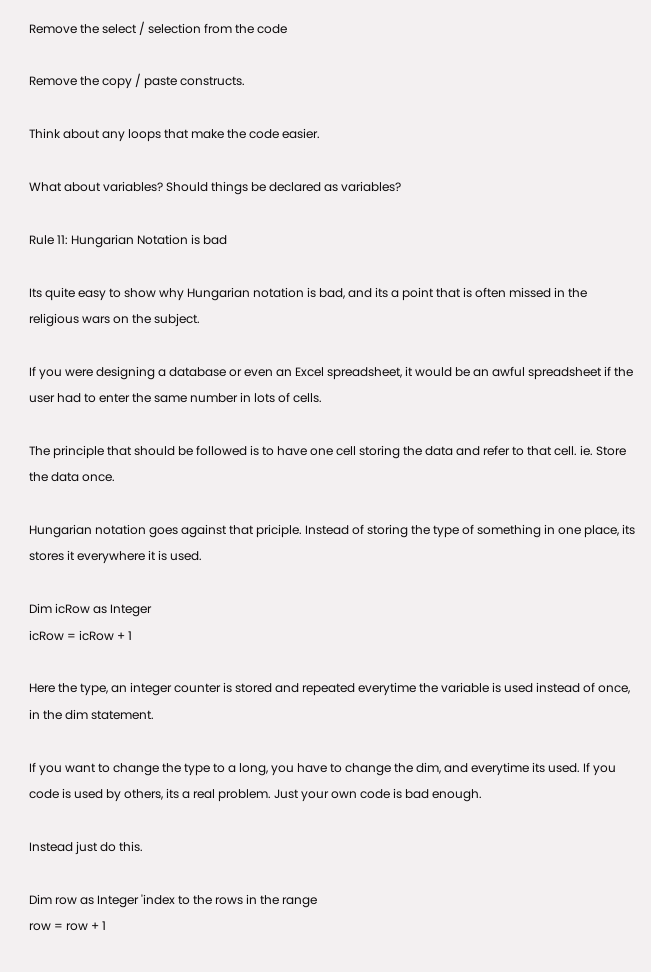Remove the select / selection from the code

Remove the copy / paste constructs.

Think about any loops that make the code easier.

What about variables? Should things be declared as variables?

Rule 11: Hungarian Notation is bad

Its quite easy to show why Hungarian notation is bad, and its a point that is often missed in the religious wars on the subject.

If you were designing a database or even an Excel spreadsheet, it would be an awful spreadsheet if the user had to enter the same number in lots of cells.

The principle that should be followed is to have one cell storing the data and refer to that cell. ie. Store the data once.

Hungarian notation goes against that priciple. Instead of storing the type of something in one place, its stores it everywhere it is used.

Dim icRow as Integer
icRow = icRow + 1

Here the type, an integer counter is stored and repeated everytime the variable is used instead of once, in the dim statement.

If you want to change the type to a long, you have to change the dim, and everytime its used. If you code is used by others, its a real problem. Just your own code is bad enough.

Instead just do this.

Dim row as Integer 'index to the rows in the range
row = row + 1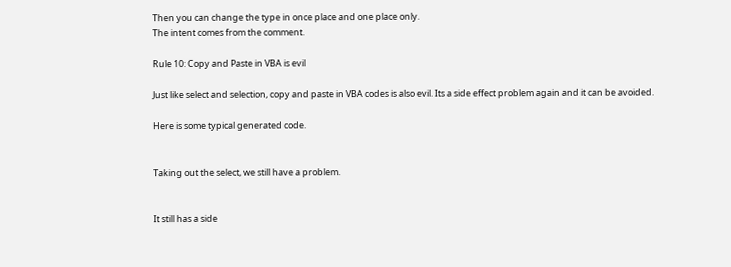Then you can change the type in once place and one place only.
The intent comes from the comment.

Rule 10: Copy and Paste in VBA is evil

Just like select and selection, copy and paste in VBA codes is also evil. Its a side effect problem again and it can be avoided.

Here is some typical generated code.


Taking out the select, we still have a problem.


It still has a side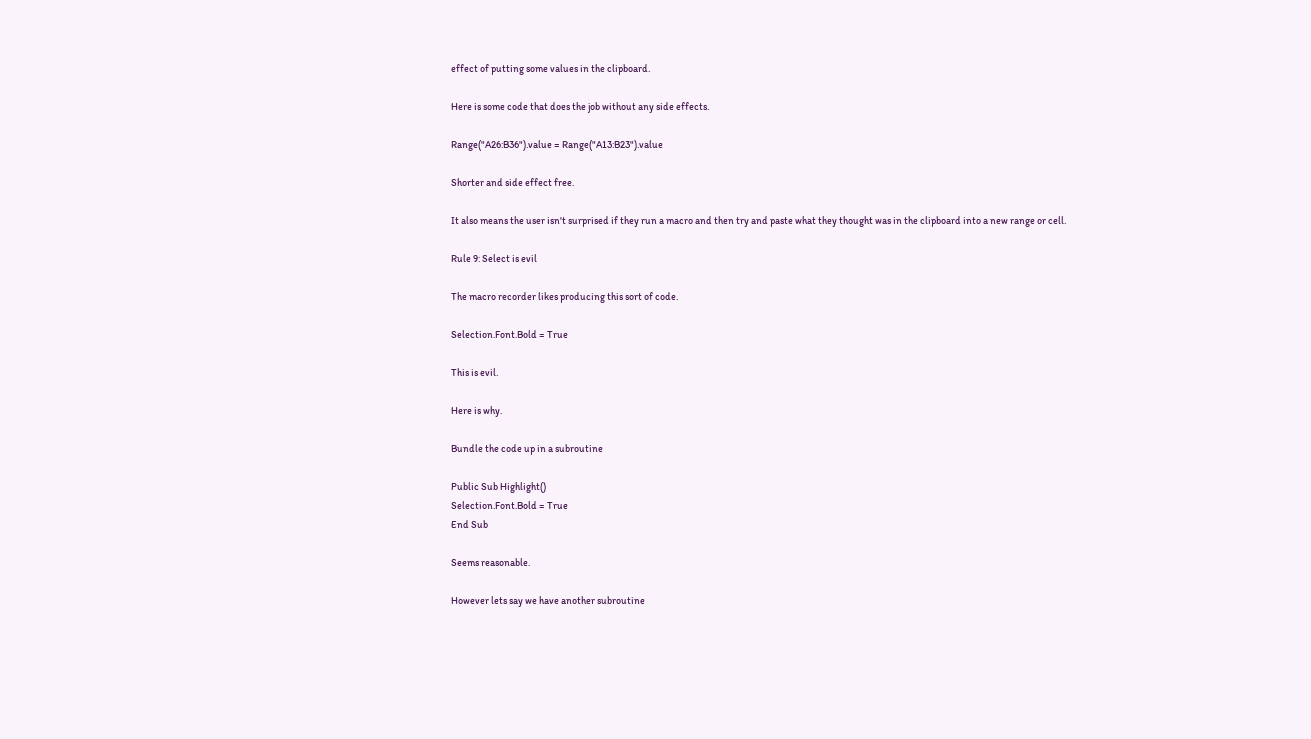effect of putting some values in the clipboard.

Here is some code that does the job without any side effects.

Range("A26:B36").value = Range("A13:B23").value

Shorter and side effect free.

It also means the user isn't surprised if they run a macro and then try and paste what they thought was in the clipboard into a new range or cell.

Rule 9: Select is evil

The macro recorder likes producing this sort of code.

Selection.Font.Bold = True

This is evil.

Here is why.

Bundle the code up in a subroutine

Public Sub Highlight()
Selection.Font.Bold = True
End Sub

Seems reasonable.

However lets say we have another subroutine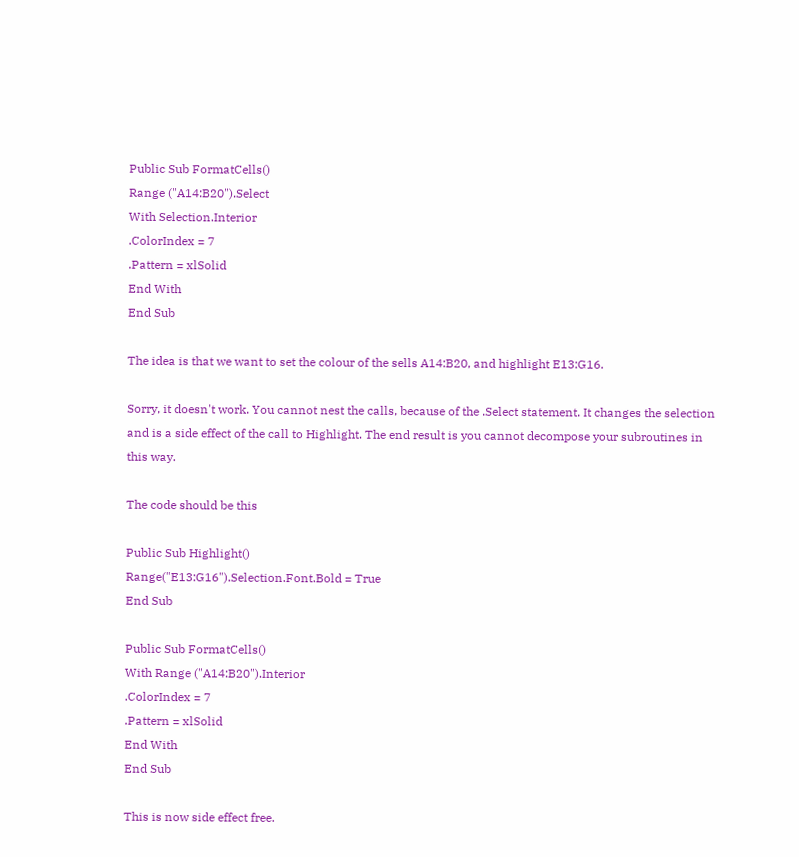Public Sub FormatCells()
Range ("A14:B20").Select
With Selection.Interior
.ColorIndex = 7
.Pattern = xlSolid
End With
End Sub

The idea is that we want to set the colour of the sells A14:B20, and highlight E13:G16.

Sorry, it doesn't work. You cannot nest the calls, because of the .Select statement. It changes the selection and is a side effect of the call to Highlight. The end result is you cannot decompose your subroutines in this way.

The code should be this

Public Sub Highlight()
Range("E13:G16").Selection.Font.Bold = True
End Sub

Public Sub FormatCells()
With Range ("A14:B20").Interior
.ColorIndex = 7
.Pattern = xlSolid
End With
End Sub

This is now side effect free.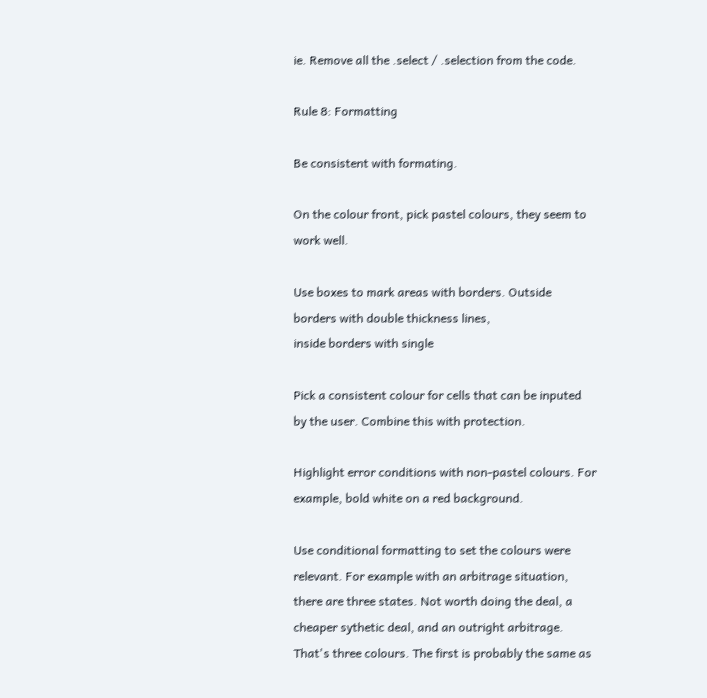ie. Remove all the .select / .selection from the code.

Rule 8: Formatting

Be consistent with formating.

On the colour front, pick pastel colours, they seem to work well.

Use boxes to mark areas with borders. Outside borders with double thickness lines,
inside borders with single

Pick a consistent colour for cells that can be inputed by the user. Combine this with protection.

Highlight error conditions with non-pastel colours. For example, bold white on a red background.

Use conditional formatting to set the colours were relevant. For example with an arbitrage situation, there are three states. Not worth doing the deal, a cheaper sythetic deal, and an outright arbitrage. That's three colours. The first is probably the same as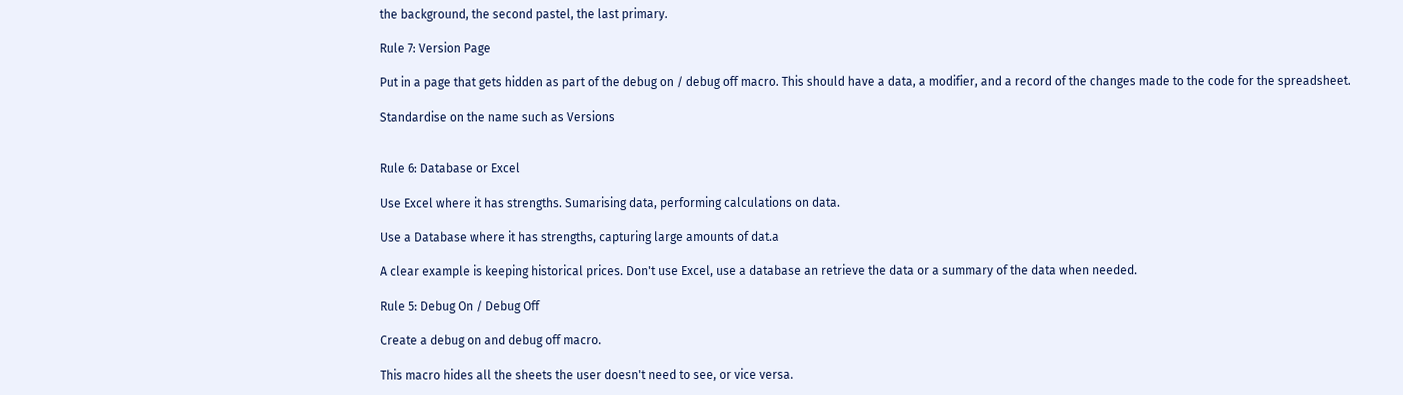the background, the second pastel, the last primary.

Rule 7: Version Page

Put in a page that gets hidden as part of the debug on / debug off macro. This should have a data, a modifier, and a record of the changes made to the code for the spreadsheet.

Standardise on the name such as Versions


Rule 6: Database or Excel

Use Excel where it has strengths. Sumarising data, performing calculations on data.

Use a Database where it has strengths, capturing large amounts of dat.a

A clear example is keeping historical prices. Don't use Excel, use a database an retrieve the data or a summary of the data when needed.

Rule 5: Debug On / Debug Off

Create a debug on and debug off macro.

This macro hides all the sheets the user doesn't need to see, or vice versa.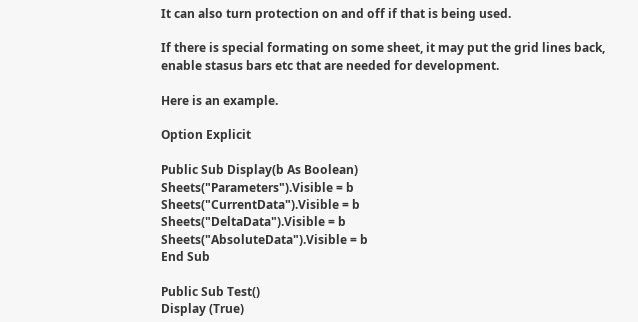It can also turn protection on and off if that is being used.

If there is special formating on some sheet, it may put the grid lines back, enable stasus bars etc that are needed for development.

Here is an example.

Option Explicit

Public Sub Display(b As Boolean)
Sheets("Parameters").Visible = b
Sheets("CurrentData").Visible = b
Sheets("DeltaData").Visible = b
Sheets("AbsoluteData").Visible = b
End Sub

Public Sub Test()
Display (True)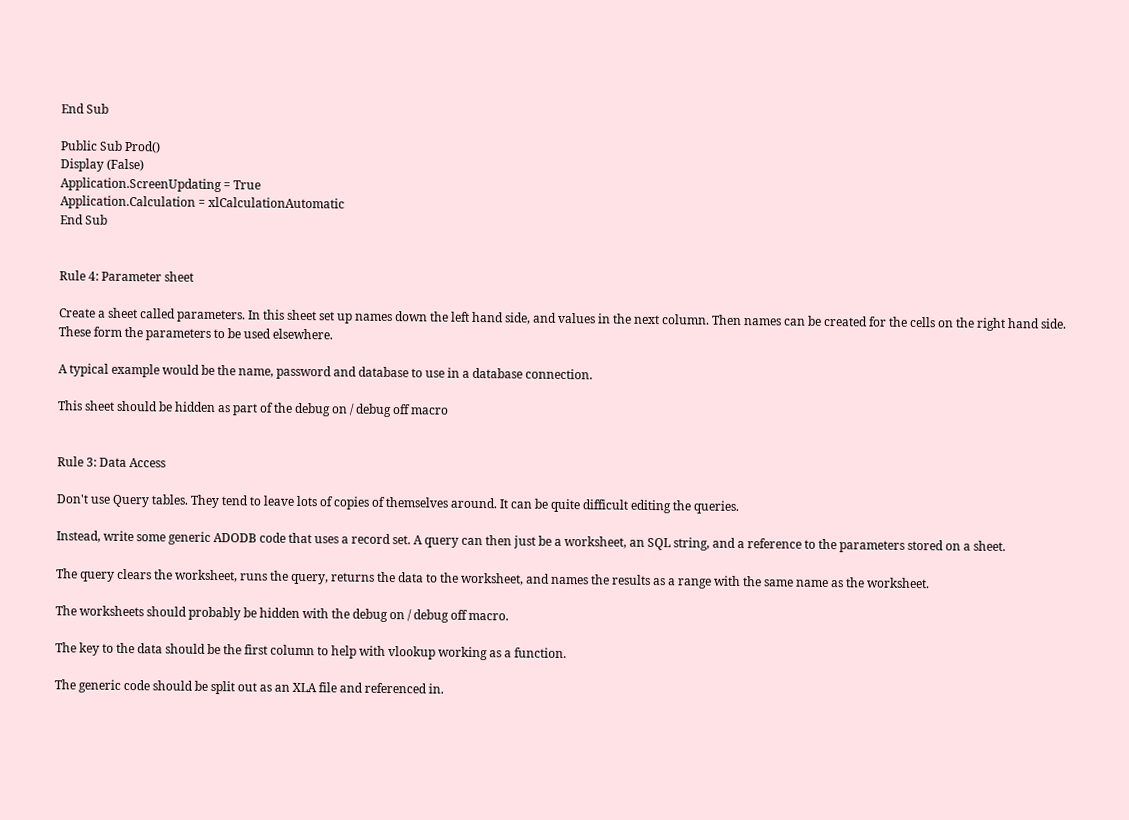End Sub

Public Sub Prod()
Display (False)
Application.ScreenUpdating = True
Application.Calculation = xlCalculationAutomatic
End Sub


Rule 4: Parameter sheet

Create a sheet called parameters. In this sheet set up names down the left hand side, and values in the next column. Then names can be created for the cells on the right hand side. These form the parameters to be used elsewhere.

A typical example would be the name, password and database to use in a database connection.

This sheet should be hidden as part of the debug on / debug off macro


Rule 3: Data Access

Don't use Query tables. They tend to leave lots of copies of themselves around. It can be quite difficult editing the queries.

Instead, write some generic ADODB code that uses a record set. A query can then just be a worksheet, an SQL string, and a reference to the parameters stored on a sheet.

The query clears the worksheet, runs the query, returns the data to the worksheet, and names the results as a range with the same name as the worksheet.

The worksheets should probably be hidden with the debug on / debug off macro.

The key to the data should be the first column to help with vlookup working as a function.

The generic code should be split out as an XLA file and referenced in.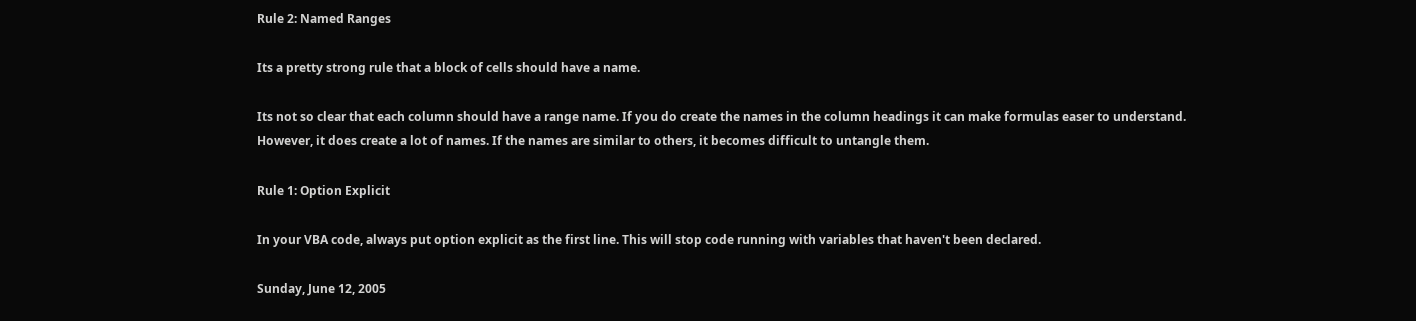Rule 2: Named Ranges

Its a pretty strong rule that a block of cells should have a name.

Its not so clear that each column should have a range name. If you do create the names in the column headings it can make formulas easer to understand. However, it does create a lot of names. If the names are similar to others, it becomes difficult to untangle them.

Rule 1: Option Explicit

In your VBA code, always put option explicit as the first line. This will stop code running with variables that haven't been declared.

Sunday, June 12, 2005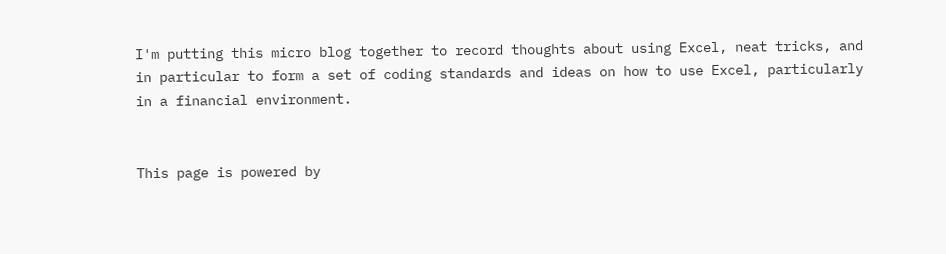I'm putting this micro blog together to record thoughts about using Excel, neat tricks, and in particular to form a set of coding standards and ideas on how to use Excel, particularly in a financial environment.


This page is powered by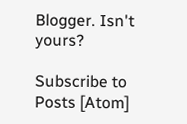Blogger. Isn't yours?

Subscribe to Posts [Atom]